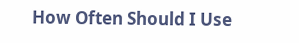How Often Should I Use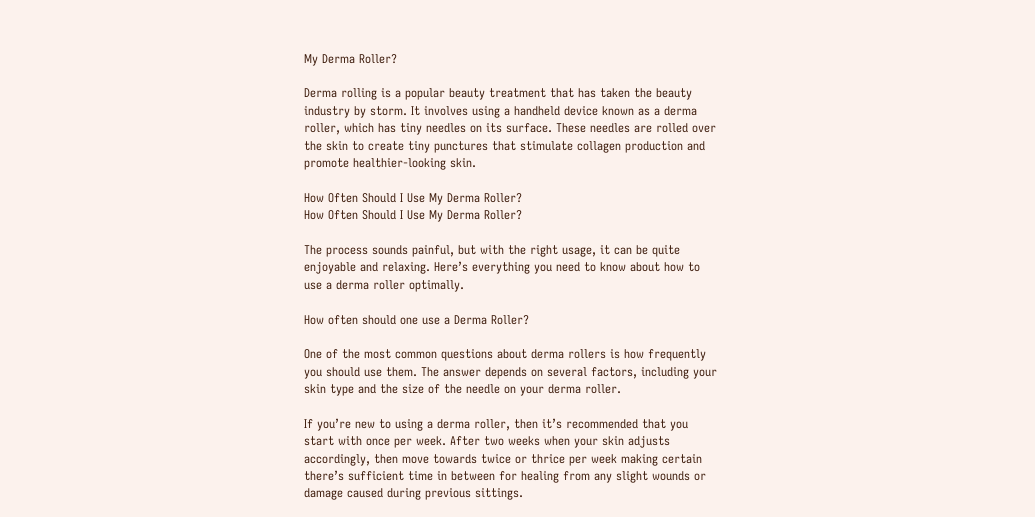My Derma Roller?

Derma rolling is a popular beauty treatment that has taken the beauty industry by storm. It involves using a handheld device known as a derma roller, which has tiny needles on its surface. These needles are rolled over the skin to create tiny punctures that stimulate collagen production and promote healthier-looking skin.

How Often Should I Use My Derma Roller?
How Often Should I Use My Derma Roller?

The process sounds painful, but with the right usage, it can be quite enjoyable and relaxing. Here’s everything you need to know about how to use a derma roller optimally.

How often should one use a Derma Roller?

One of the most common questions about derma rollers is how frequently you should use them. The answer depends on several factors, including your skin type and the size of the needle on your derma roller.

If you’re new to using a derma roller, then it’s recommended that you start with once per week. After two weeks when your skin adjusts accordingly, then move towards twice or thrice per week making certain there’s sufficient time in between for healing from any slight wounds or damage caused during previous sittings.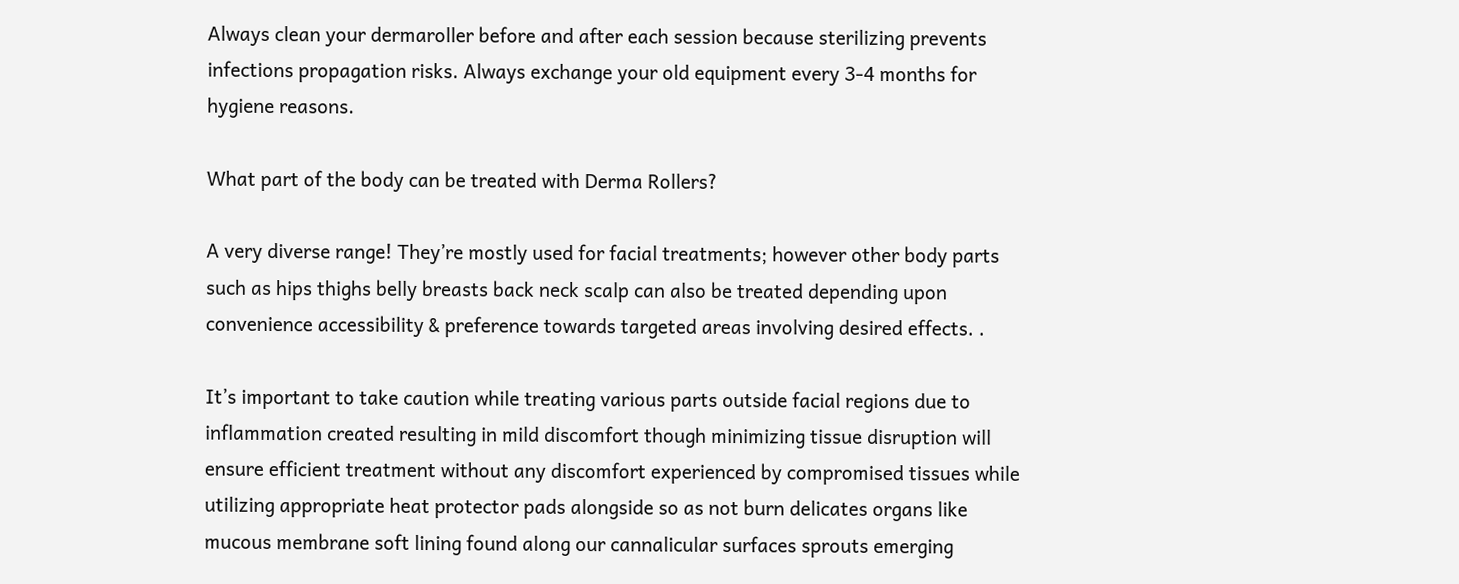Always clean your dermaroller before and after each session because sterilizing prevents infections propagation risks. Always exchange your old equipment every 3-4 months for hygiene reasons.

What part of the body can be treated with Derma Rollers?

A very diverse range! They’re mostly used for facial treatments; however other body parts such as hips thighs belly breasts back neck scalp can also be treated depending upon convenience accessibility & preference towards targeted areas involving desired effects. .

It’s important to take caution while treating various parts outside facial regions due to inflammation created resulting in mild discomfort though minimizing tissue disruption will ensure efficient treatment without any discomfort experienced by compromised tissues while utilizing appropriate heat protector pads alongside so as not burn delicates organs like mucous membrane soft lining found along our cannalicular surfaces sprouts emerging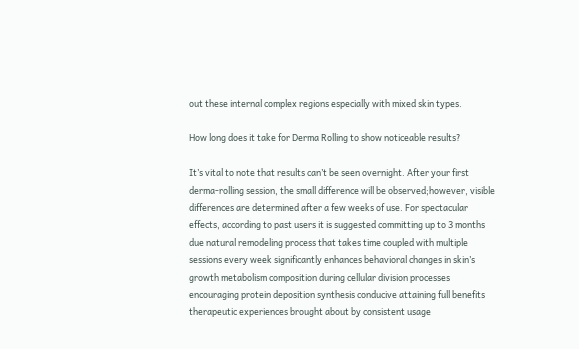out these internal complex regions especially with mixed skin types.

How long does it take for Derma Rolling to show noticeable results?

It’s vital to note that results can’t be seen overnight. After your first derma-rolling session, the small difference will be observed;however, visible differences are determined after a few weeks of use. For spectacular effects, according to past users it is suggested committing up to 3 months due natural remodeling process that takes time coupled with multiple sessions every week significantly enhances behavioral changes in skin’s growth metabolism composition during cellular division processes encouraging protein deposition synthesis conducive attaining full benefits therapeutic experiences brought about by consistent usage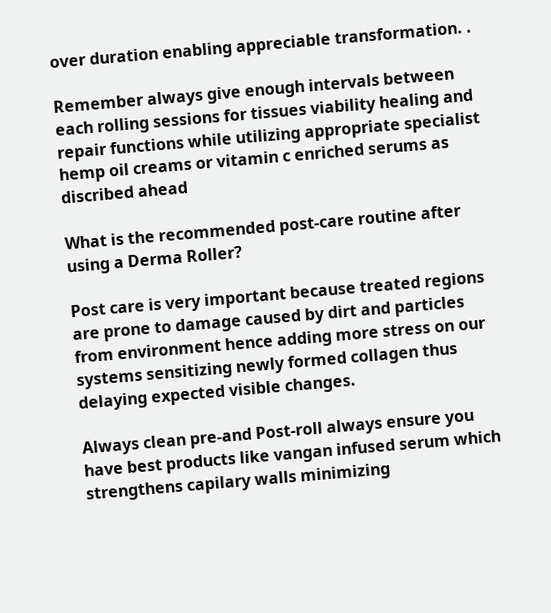over duration enabling appreciable transformation. .

Remember always give enough intervals between each rolling sessions for tissues viability healing and repair functions while utilizing appropriate specialist hemp oil creams or vitamin c enriched serums as discribed ahead

What is the recommended post-care routine after using a Derma Roller?

Post care is very important because treated regions are prone to damage caused by dirt and particles from environment hence adding more stress on our systems sensitizing newly formed collagen thus delaying expected visible changes.

Always clean pre-and Post-roll always ensure you have best products like vangan infused serum which strengthens capilary walls minimizing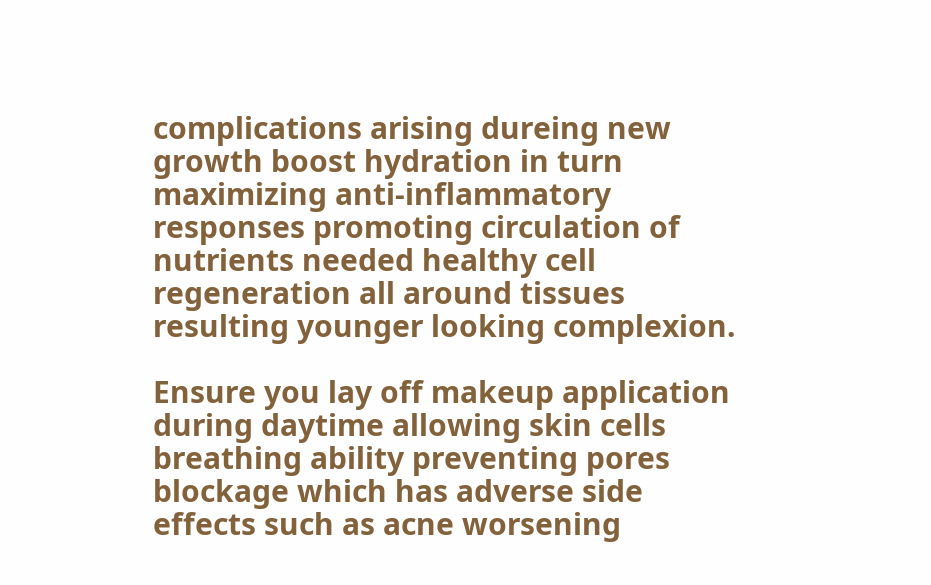complications arising dureing new growth boost hydration in turn maximizing anti-inflammatory responses promoting circulation of nutrients needed healthy cell regeneration all around tissues resulting younger looking complexion.

Ensure you lay off makeup application during daytime allowing skin cells breathing ability preventing pores blockage which has adverse side effects such as acne worsening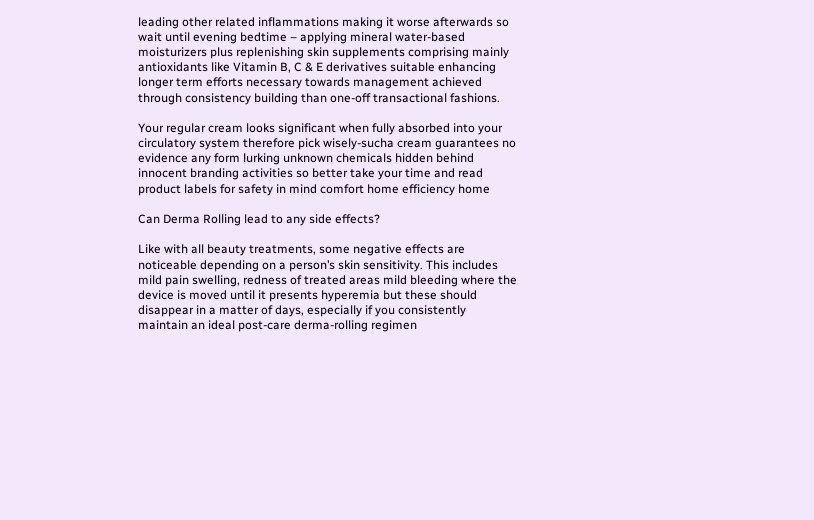leading other related inflammations making it worse afterwards so wait until evening bedtime – applying mineral water-based moisturizers plus replenishing skin supplements comprising mainly antioxidants like Vitamin B, C & E derivatives suitable enhancing longer term efforts necessary towards management achieved through consistency building than one-off transactional fashions.

Your regular cream looks significant when fully absorbed into your circulatory system therefore pick wisely-sucha cream guarantees no evidence any form lurking unknown chemicals hidden behind innocent branding activities so better take your time and read product labels for safety in mind comfort home efficiency home

Can Derma Rolling lead to any side effects?

Like with all beauty treatments, some negative effects are noticeable depending on a person’s skin sensitivity. This includes mild pain swelling, redness of treated areas mild bleeding where the device is moved until it presents hyperemia but these should disappear in a matter of days, especially if you consistently maintain an ideal post-care derma-rolling regimen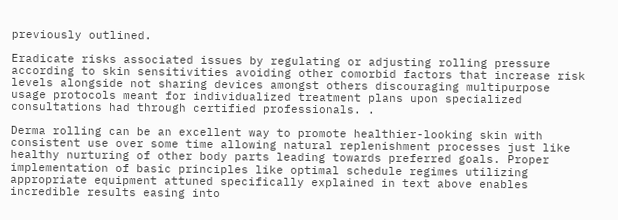previously outlined.

Eradicate risks associated issues by regulating or adjusting rolling pressure according to skin sensitivities avoiding other comorbid factors that increase risk levels alongside not sharing devices amongst others discouraging multipurpose usage protocols meant for individualized treatment plans upon specialized consultations had through certified professionals. .

Derma rolling can be an excellent way to promote healthier-looking skin with consistent use over some time allowing natural replenishment processes just like healthy nurturing of other body parts leading towards preferred goals. Proper implementation of basic principles like optimal schedule regimes utilizing appropriate equipment attuned specifically explained in text above enables incredible results easing into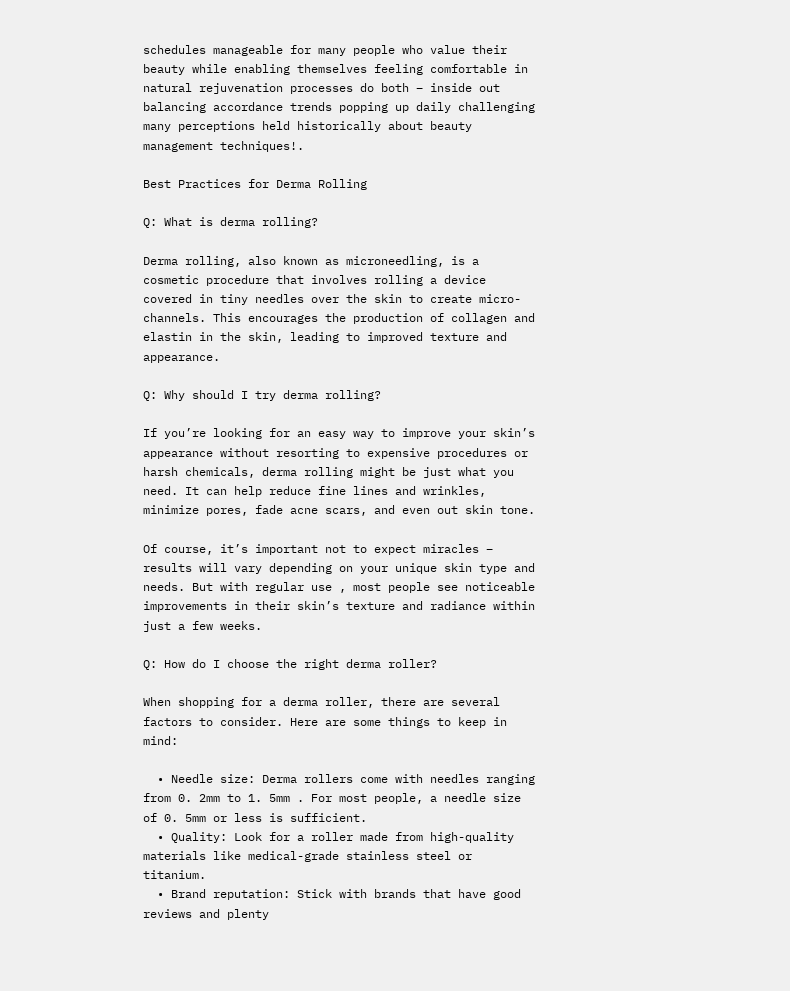schedules manageable for many people who value their beauty while enabling themselves feeling comfortable in natural rejuvenation processes do both – inside out balancing accordance trends popping up daily challenging many perceptions held historically about beauty management techniques!.

Best Practices for Derma Rolling

Q: What is derma rolling?

Derma rolling, also known as microneedling, is a cosmetic procedure that involves rolling a device covered in tiny needles over the skin to create micro-channels. This encourages the production of collagen and elastin in the skin, leading to improved texture and appearance.

Q: Why should I try derma rolling?

If you’re looking for an easy way to improve your skin’s appearance without resorting to expensive procedures or harsh chemicals, derma rolling might be just what you need. It can help reduce fine lines and wrinkles, minimize pores, fade acne scars, and even out skin tone.

Of course, it’s important not to expect miracles – results will vary depending on your unique skin type and needs. But with regular use , most people see noticeable improvements in their skin’s texture and radiance within just a few weeks.

Q: How do I choose the right derma roller?

When shopping for a derma roller, there are several factors to consider. Here are some things to keep in mind:

  • Needle size: Derma rollers come with needles ranging from 0. 2mm to 1. 5mm . For most people, a needle size of 0. 5mm or less is sufficient.
  • Quality: Look for a roller made from high-quality materials like medical-grade stainless steel or titanium.
  • Brand reputation: Stick with brands that have good reviews and plenty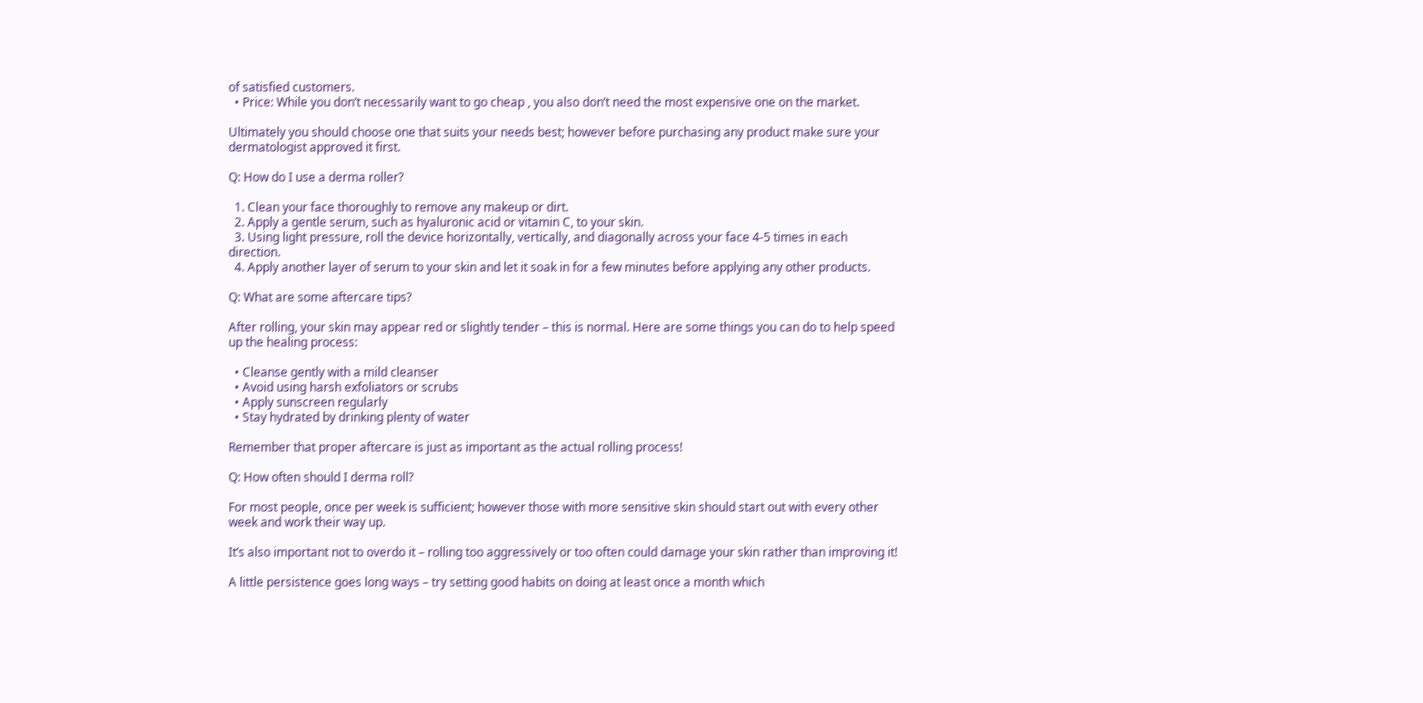of satisfied customers.
  • Price: While you don’t necessarily want to go cheap , you also don’t need the most expensive one on the market.

Ultimately you should choose one that suits your needs best; however before purchasing any product make sure your dermatologist approved it first.

Q: How do I use a derma roller?

  1. Clean your face thoroughly to remove any makeup or dirt.
  2. Apply a gentle serum, such as hyaluronic acid or vitamin C, to your skin.
  3. Using light pressure, roll the device horizontally, vertically, and diagonally across your face 4-5 times in each direction.
  4. Apply another layer of serum to your skin and let it soak in for a few minutes before applying any other products.

Q: What are some aftercare tips?

After rolling, your skin may appear red or slightly tender – this is normal. Here are some things you can do to help speed up the healing process:

  • Cleanse gently with a mild cleanser
  • Avoid using harsh exfoliators or scrubs
  • Apply sunscreen regularly
  • Stay hydrated by drinking plenty of water

Remember that proper aftercare is just as important as the actual rolling process!

Q: How often should I derma roll?

For most people, once per week is sufficient; however those with more sensitive skin should start out with every other week and work their way up.

It’s also important not to overdo it – rolling too aggressively or too often could damage your skin rather than improving it!

A little persistence goes long ways – try setting good habits on doing at least once a month which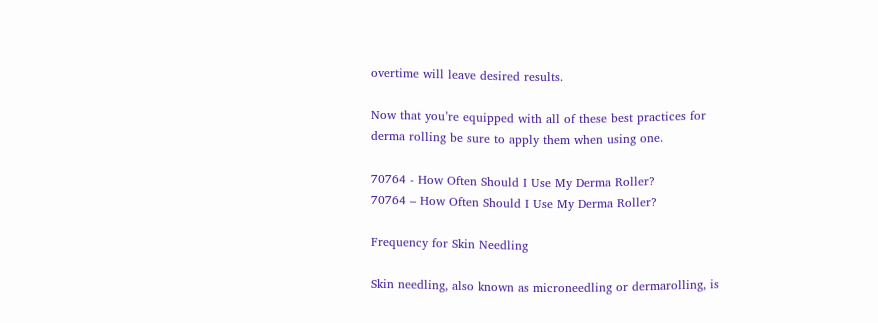overtime will leave desired results.

Now that you’re equipped with all of these best practices for derma rolling be sure to apply them when using one.

70764 - How Often Should I Use My Derma Roller?
70764 – How Often Should I Use My Derma Roller?

Frequency for Skin Needling

Skin needling, also known as microneedling or dermarolling, is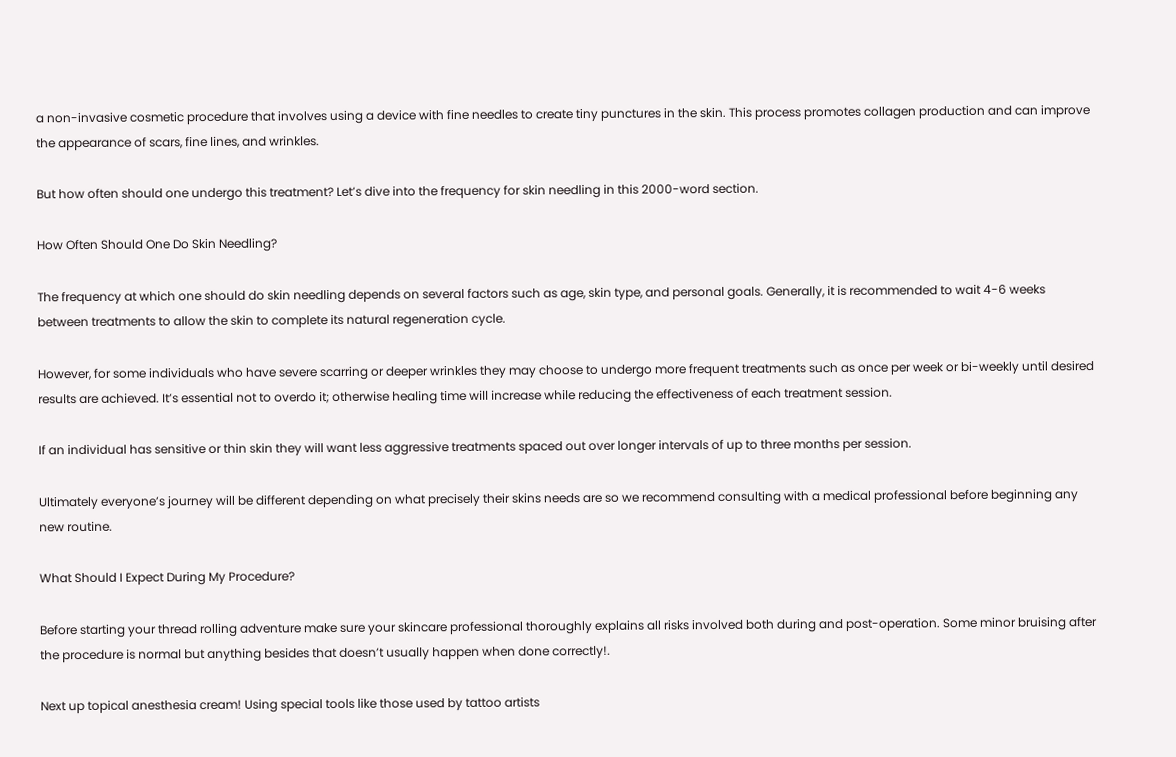a non-invasive cosmetic procedure that involves using a device with fine needles to create tiny punctures in the skin. This process promotes collagen production and can improve the appearance of scars, fine lines, and wrinkles.

But how often should one undergo this treatment? Let’s dive into the frequency for skin needling in this 2000-word section.

How Often Should One Do Skin Needling?

The frequency at which one should do skin needling depends on several factors such as age, skin type, and personal goals. Generally, it is recommended to wait 4-6 weeks between treatments to allow the skin to complete its natural regeneration cycle.

However, for some individuals who have severe scarring or deeper wrinkles they may choose to undergo more frequent treatments such as once per week or bi-weekly until desired results are achieved. It’s essential not to overdo it; otherwise healing time will increase while reducing the effectiveness of each treatment session.

If an individual has sensitive or thin skin they will want less aggressive treatments spaced out over longer intervals of up to three months per session.

Ultimately everyone’s journey will be different depending on what precisely their skins needs are so we recommend consulting with a medical professional before beginning any new routine.

What Should I Expect During My Procedure?

Before starting your thread rolling adventure make sure your skincare professional thoroughly explains all risks involved both during and post-operation. Some minor bruising after the procedure is normal but anything besides that doesn’t usually happen when done correctly!.

Next up topical anesthesia cream! Using special tools like those used by tattoo artists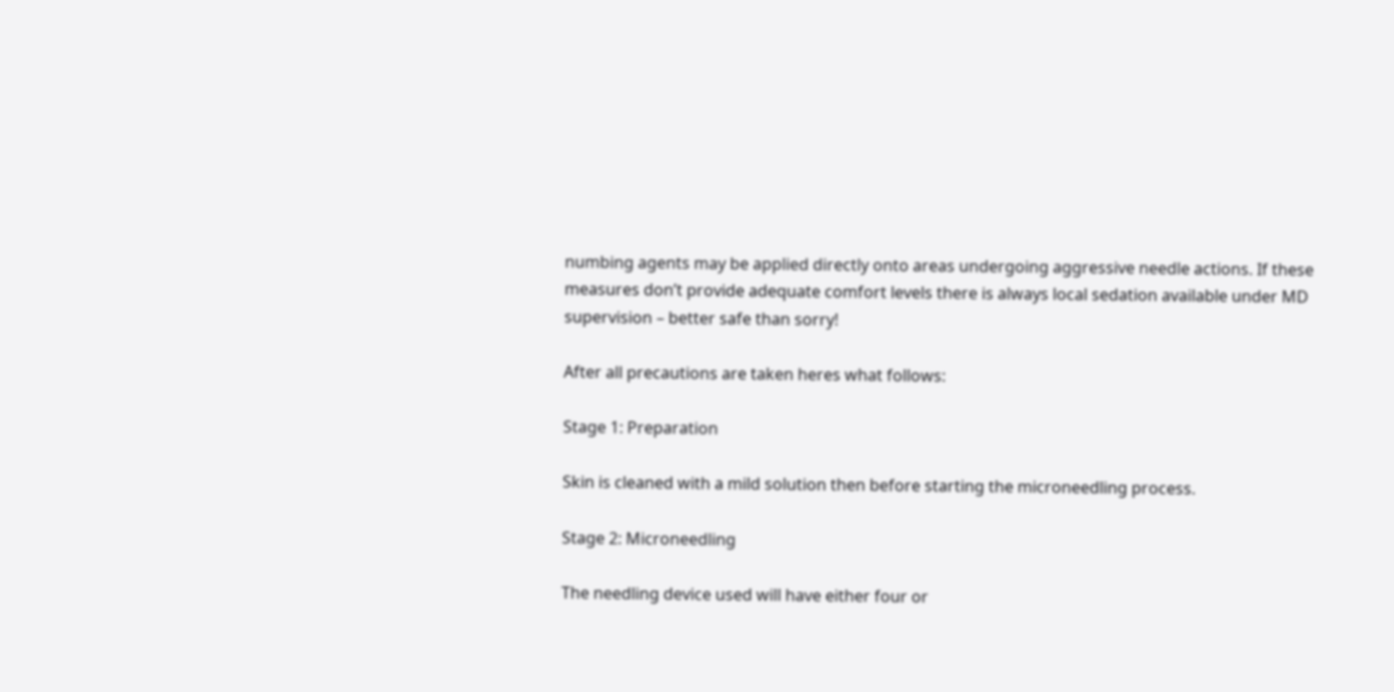numbing agents may be applied directly onto areas undergoing aggressive needle actions. If these measures don’t provide adequate comfort levels there is always local sedation available under MD supervision – better safe than sorry!

After all precautions are taken heres what follows:

Stage 1: Preparation

Skin is cleaned with a mild solution then before starting the microneedling process.

Stage 2: Microneedling

The needling device used will have either four or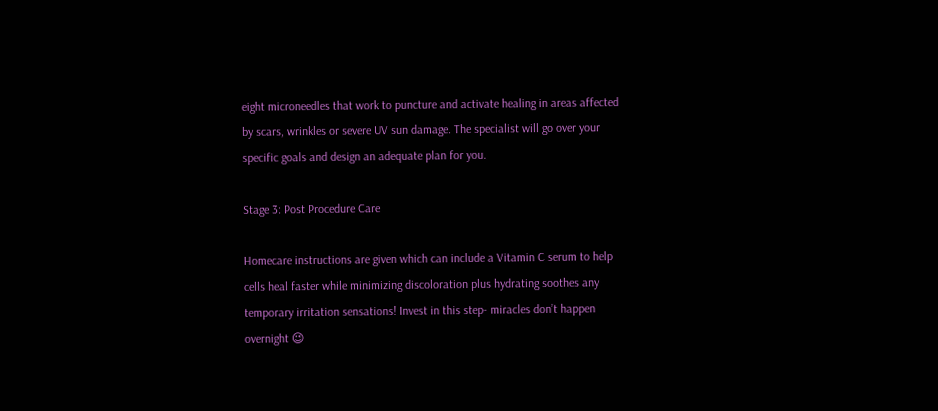eight microneedles that work to puncture and activate healing in areas affected by scars, wrinkles or severe UV sun damage. The specialist will go over your specific goals and design an adequate plan for you.

Stage 3: Post Procedure Care

Homecare instructions are given which can include a Vitamin C serum to help cells heal faster while minimizing discoloration plus hydrating soothes any temporary irritation sensations! Invest in this step- miracles don’t happen overnight 😉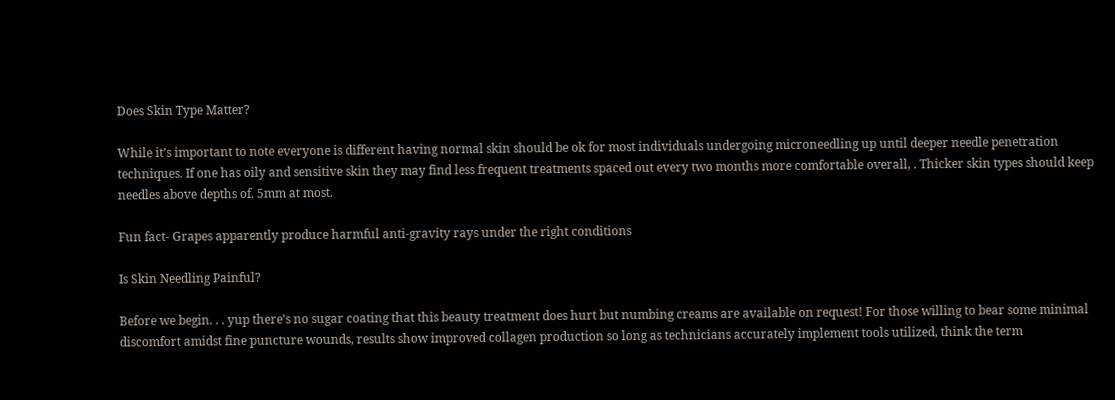Does Skin Type Matter?

While it’s important to note everyone is different having normal skin should be ok for most individuals undergoing microneedling up until deeper needle penetration techniques. If one has oily and sensitive skin they may find less frequent treatments spaced out every two months more comfortable overall, . Thicker skin types should keep needles above depths of. 5mm at most.

Fun fact- Grapes apparently produce harmful anti-gravity rays under the right conditions

Is Skin Needling Painful?

Before we begin. . . yup there’s no sugar coating that this beauty treatment does hurt but numbing creams are available on request! For those willing to bear some minimal discomfort amidst fine puncture wounds, results show improved collagen production so long as technicians accurately implement tools utilized, think the term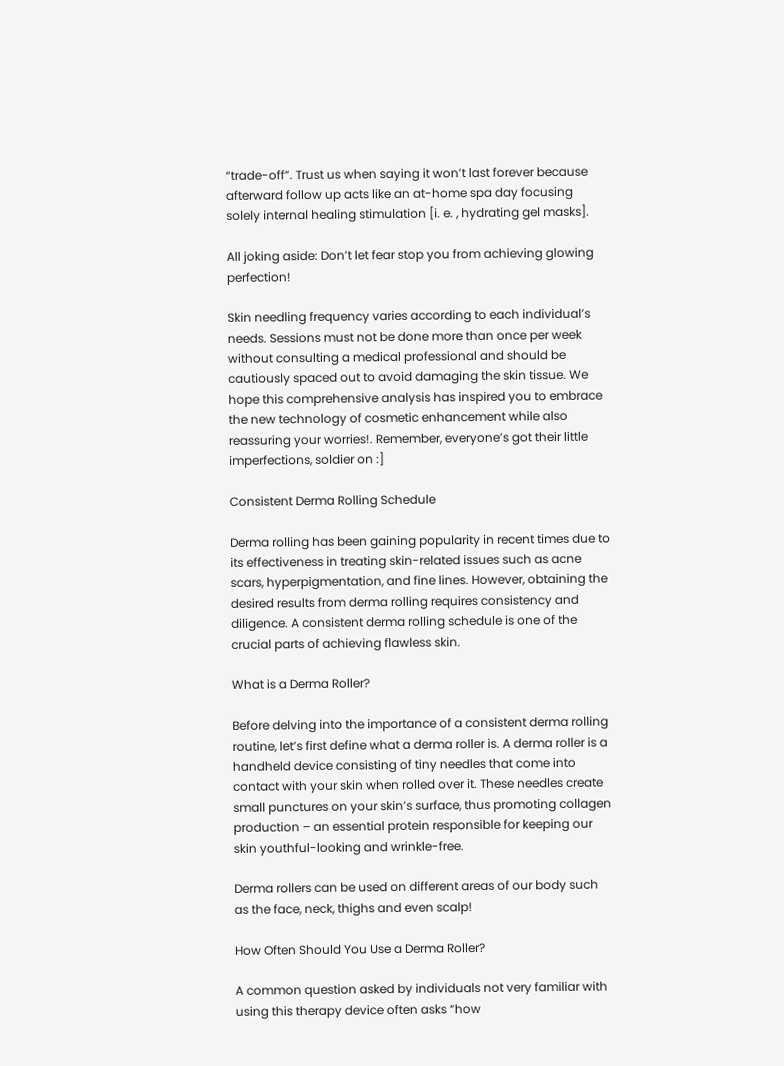“trade-off”. Trust us when saying it won’t last forever because afterward follow up acts like an at-home spa day focusing solely internal healing stimulation [i. e. , hydrating gel masks].

All joking aside: Don’t let fear stop you from achieving glowing perfection!

Skin needling frequency varies according to each individual’s needs. Sessions must not be done more than once per week without consulting a medical professional and should be cautiously spaced out to avoid damaging the skin tissue. We hope this comprehensive analysis has inspired you to embrace the new technology of cosmetic enhancement while also reassuring your worries!. Remember, everyone’s got their little imperfections, soldier on :]

Consistent Derma Rolling Schedule

Derma rolling has been gaining popularity in recent times due to its effectiveness in treating skin-related issues such as acne scars, hyperpigmentation, and fine lines. However, obtaining the desired results from derma rolling requires consistency and diligence. A consistent derma rolling schedule is one of the crucial parts of achieving flawless skin.

What is a Derma Roller?

Before delving into the importance of a consistent derma rolling routine, let’s first define what a derma roller is. A derma roller is a handheld device consisting of tiny needles that come into contact with your skin when rolled over it. These needles create small punctures on your skin’s surface, thus promoting collagen production – an essential protein responsible for keeping our skin youthful-looking and wrinkle-free.

Derma rollers can be used on different areas of our body such as the face, neck, thighs and even scalp!

How Often Should You Use a Derma Roller?

A common question asked by individuals not very familiar with using this therapy device often asks “how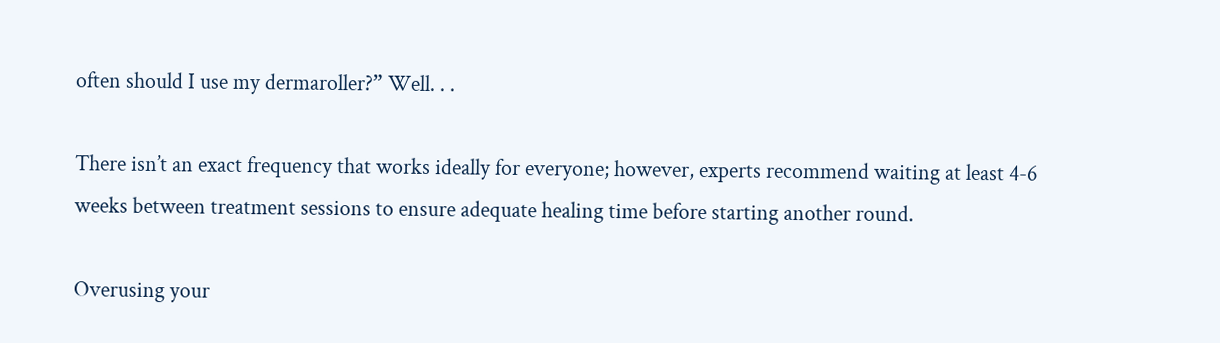often should I use my dermaroller?” Well. . .

There isn’t an exact frequency that works ideally for everyone; however, experts recommend waiting at least 4-6 weeks between treatment sessions to ensure adequate healing time before starting another round.

Overusing your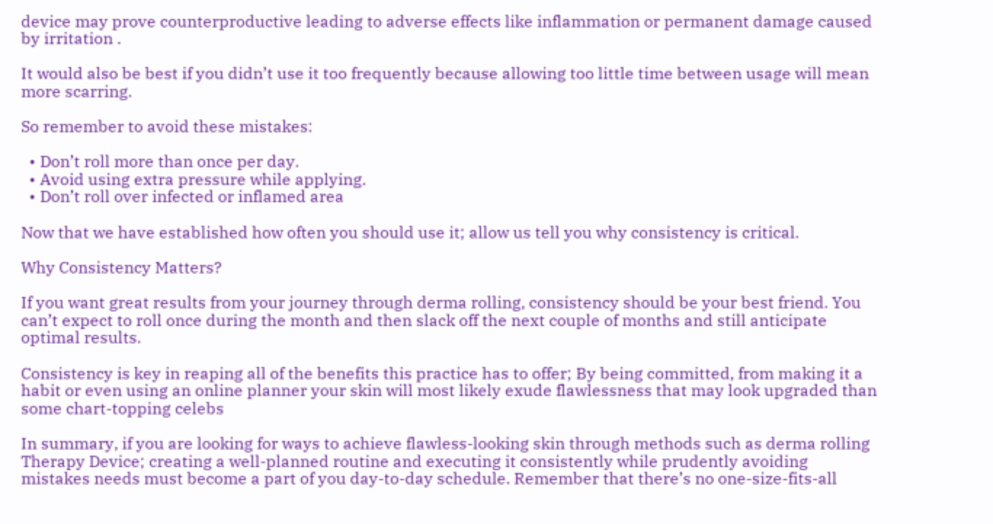device may prove counterproductive leading to adverse effects like inflammation or permanent damage caused by irritation .

It would also be best if you didn’t use it too frequently because allowing too little time between usage will mean more scarring.

So remember to avoid these mistakes:

  • Don’t roll more than once per day.
  • Avoid using extra pressure while applying.
  • Don’t roll over infected or inflamed area

Now that we have established how often you should use it; allow us tell you why consistency is critical.

Why Consistency Matters?

If you want great results from your journey through derma rolling, consistency should be your best friend. You can’t expect to roll once during the month and then slack off the next couple of months and still anticipate optimal results.

Consistency is key in reaping all of the benefits this practice has to offer; By being committed, from making it a habit or even using an online planner your skin will most likely exude flawlessness that may look upgraded than some chart-topping celebs

In summary, if you are looking for ways to achieve flawless-looking skin through methods such as derma rolling Therapy Device; creating a well-planned routine and executing it consistently while prudently avoiding mistakes needs must become a part of you day-to-day schedule. Remember that there’s no one-size-fits-all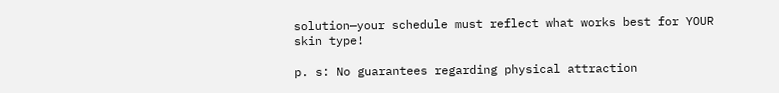solution—your schedule must reflect what works best for YOUR skin type!

p. s: No guarantees regarding physical attraction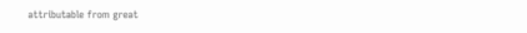attributable from great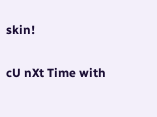skin!

cU nXt Time with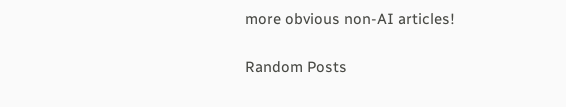more obvious non-AI articles!

Random Posts